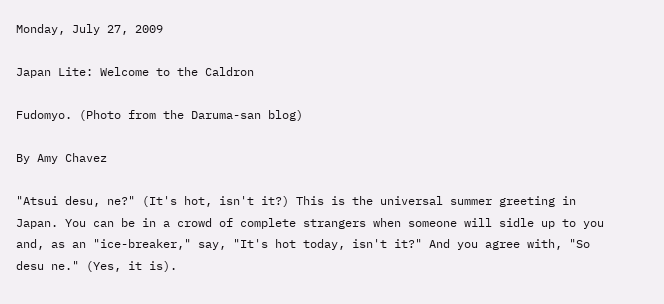Monday, July 27, 2009

Japan Lite: Welcome to the Caldron

Fudomyo. (Photo from the Daruma-san blog)

By Amy Chavez

"Atsui desu, ne?" (It's hot, isn't it?) This is the universal summer greeting in Japan. You can be in a crowd of complete strangers when someone will sidle up to you and, as an "ice-breaker," say, "It's hot today, isn't it?" And you agree with, "So desu ne." (Yes, it is).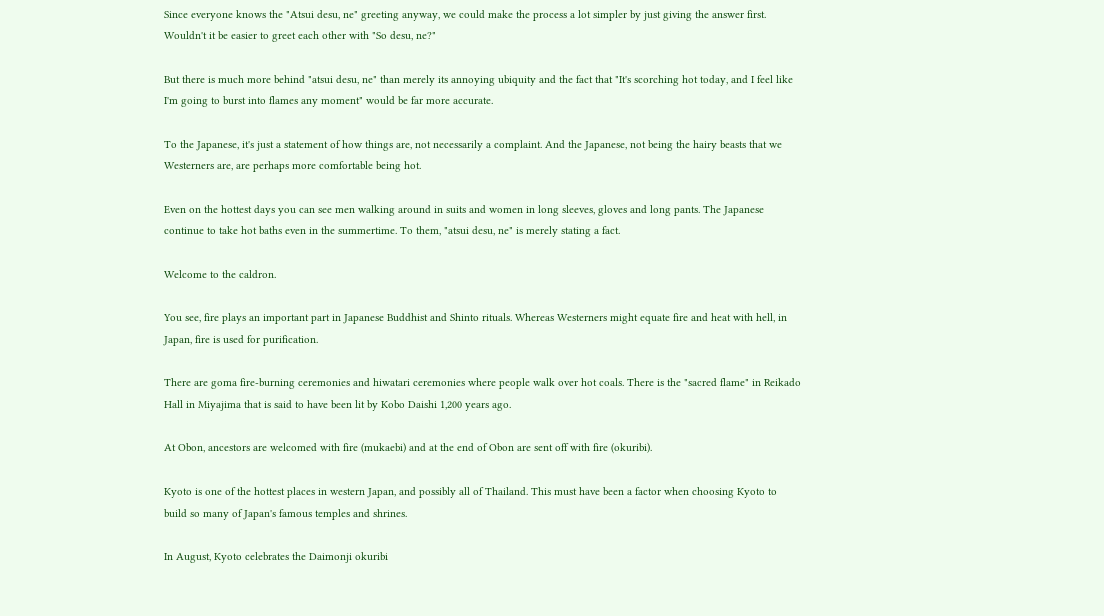Since everyone knows the "Atsui desu, ne" greeting anyway, we could make the process a lot simpler by just giving the answer first. Wouldn't it be easier to greet each other with "So desu, ne?"

But there is much more behind "atsui desu, ne" than merely its annoying ubiquity and the fact that "It's scorching hot today, and I feel like I'm going to burst into flames any moment" would be far more accurate.

To the Japanese, it's just a statement of how things are, not necessarily a complaint. And the Japanese, not being the hairy beasts that we Westerners are, are perhaps more comfortable being hot.

Even on the hottest days you can see men walking around in suits and women in long sleeves, gloves and long pants. The Japanese continue to take hot baths even in the summertime. To them, "atsui desu, ne" is merely stating a fact.

Welcome to the caldron.

You see, fire plays an important part in Japanese Buddhist and Shinto rituals. Whereas Westerners might equate fire and heat with hell, in Japan, fire is used for purification.

There are goma fire-burning ceremonies and hiwatari ceremonies where people walk over hot coals. There is the "sacred flame" in Reikado Hall in Miyajima that is said to have been lit by Kobo Daishi 1,200 years ago.

At Obon, ancestors are welcomed with fire (mukaebi) and at the end of Obon are sent off with fire (okuribi).

Kyoto is one of the hottest places in western Japan, and possibly all of Thailand. This must have been a factor when choosing Kyoto to build so many of Japan's famous temples and shrines.

In August, Kyoto celebrates the Daimonji okuribi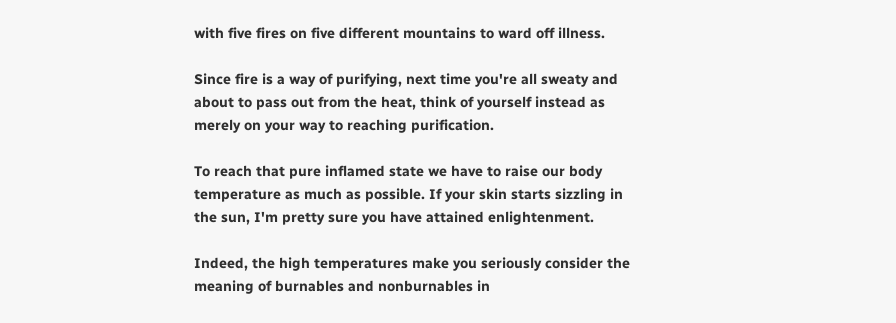with five fires on five different mountains to ward off illness.

Since fire is a way of purifying, next time you're all sweaty and about to pass out from the heat, think of yourself instead as merely on your way to reaching purification.

To reach that pure inflamed state we have to raise our body temperature as much as possible. If your skin starts sizzling in the sun, I'm pretty sure you have attained enlightenment.

Indeed, the high temperatures make you seriously consider the meaning of burnables and nonburnables in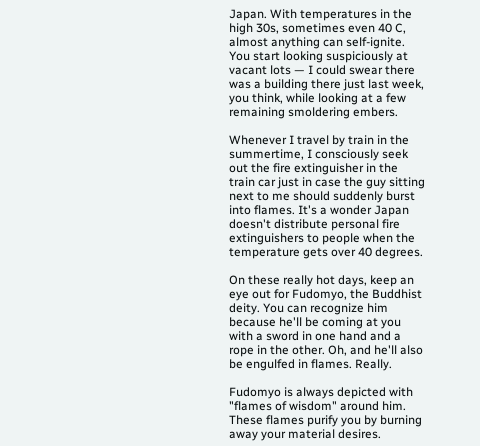Japan. With temperatures in the high 30s, sometimes even 40 C, almost anything can self-ignite. You start looking suspiciously at vacant lots — I could swear there was a building there just last week, you think, while looking at a few remaining smoldering embers.

Whenever I travel by train in the summertime, I consciously seek out the fire extinguisher in the train car just in case the guy sitting next to me should suddenly burst into flames. It's a wonder Japan doesn't distribute personal fire extinguishers to people when the temperature gets over 40 degrees.

On these really hot days, keep an eye out for Fudomyo, the Buddhist deity. You can recognize him because he'll be coming at you with a sword in one hand and a rope in the other. Oh, and he'll also be engulfed in flames. Really.

Fudomyo is always depicted with "flames of wisdom" around him. These flames purify you by burning away your material desires.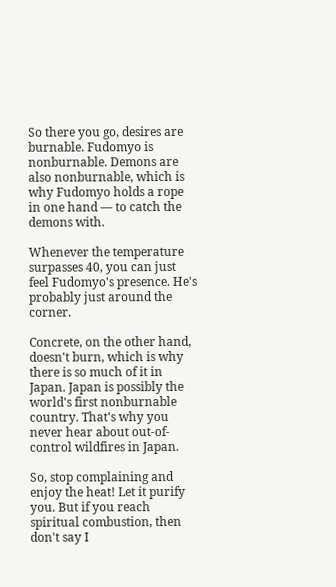So there you go, desires are burnable. Fudomyo is nonburnable. Demons are also nonburnable, which is why Fudomyo holds a rope in one hand — to catch the demons with.

Whenever the temperature surpasses 40, you can just feel Fudomyo's presence. He's probably just around the corner.

Concrete, on the other hand, doesn't burn, which is why there is so much of it in Japan. Japan is possibly the world's first nonburnable country. That's why you never hear about out-of-control wildfires in Japan.

So, stop complaining and enjoy the heat! Let it purify you. But if you reach spiritual combustion, then don't say I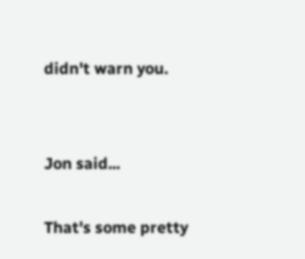didn't warn you.


Jon said...

That's some pretty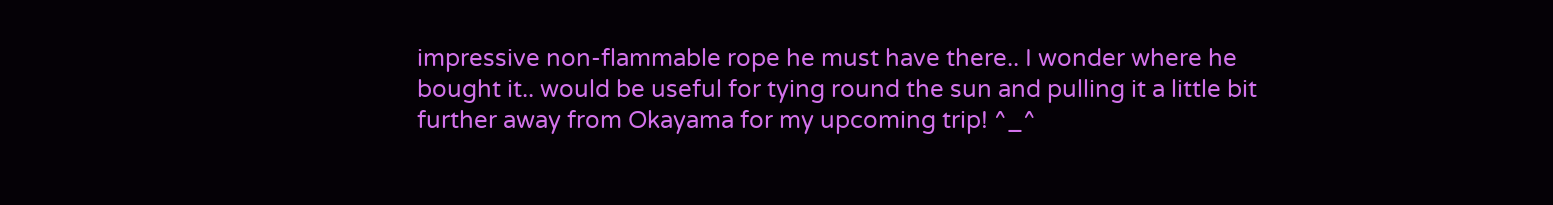impressive non-flammable rope he must have there.. I wonder where he bought it.. would be useful for tying round the sun and pulling it a little bit further away from Okayama for my upcoming trip! ^_^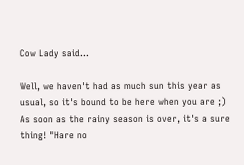Cow Lady said...

Well, we haven't had as much sun this year as usual, so it's bound to be here when you are ;) As soon as the rainy season is over, it's a sure thing! "Hare no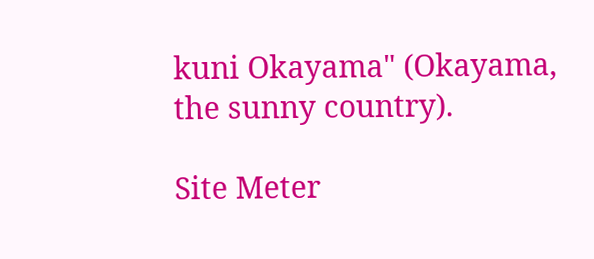kuni Okayama" (Okayama, the sunny country).

Site Meter